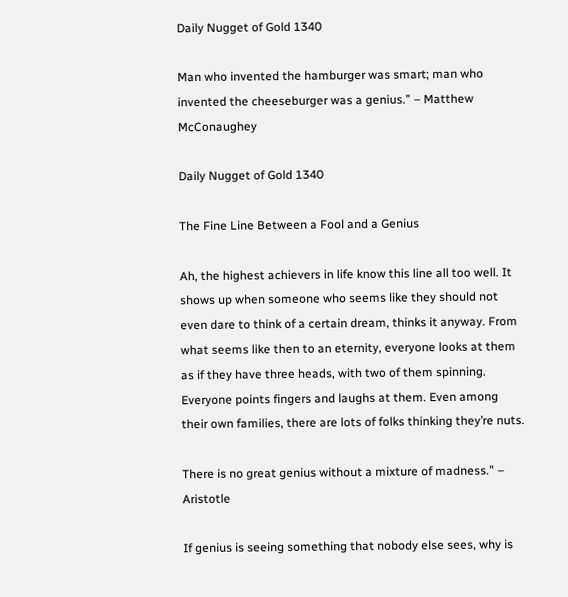Daily Nugget of Gold 1340

Man who invented the hamburger was smart; man who invented the cheeseburger was a genius.” – Matthew McConaughey

Daily Nugget of Gold 1340

The Fine Line Between a Fool and a Genius

Ah, the highest achievers in life know this line all too well. It shows up when someone who seems like they should not even dare to think of a certain dream, thinks it anyway. From what seems like then to an eternity, everyone looks at them as if they have three heads, with two of them spinning. Everyone points fingers and laughs at them. Even among their own families, there are lots of folks thinking they’re nuts.

There is no great genius without a mixture of madness.” – Aristotle

If genius is seeing something that nobody else sees, why is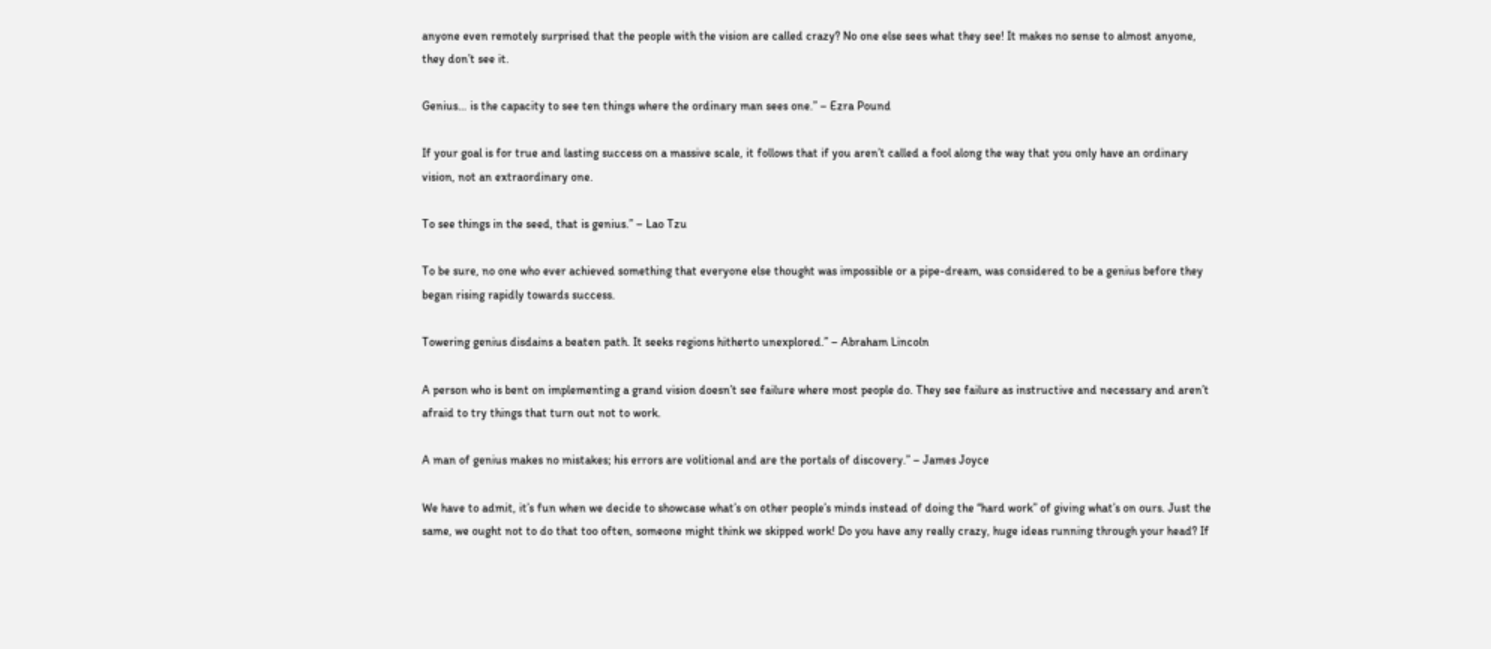anyone even remotely surprised that the people with the vision are called crazy? No one else sees what they see! It makes no sense to almost anyone, they don’t see it.

Genius… is the capacity to see ten things where the ordinary man sees one.” – Ezra Pound

If your goal is for true and lasting success on a massive scale, it follows that if you aren’t called a fool along the way that you only have an ordinary vision, not an extraordinary one.

To see things in the seed, that is genius.” – Lao Tzu

To be sure, no one who ever achieved something that everyone else thought was impossible or a pipe-dream, was considered to be a genius before they began rising rapidly towards success.

Towering genius disdains a beaten path. It seeks regions hitherto unexplored.” – Abraham Lincoln

A person who is bent on implementing a grand vision doesn’t see failure where most people do. They see failure as instructive and necessary and aren’t afraid to try things that turn out not to work.

A man of genius makes no mistakes; his errors are volitional and are the portals of discovery.” – James Joyce

We have to admit, it’s fun when we decide to showcase what’s on other people’s minds instead of doing the “hard work” of giving what’s on ours. Just the same, we ought not to do that too often, someone might think we skipped work! Do you have any really crazy, huge ideas running through your head? If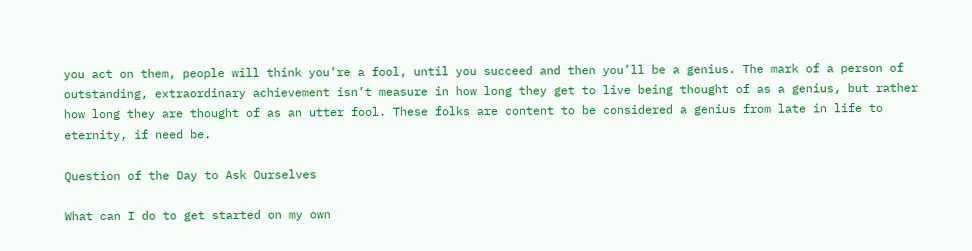you act on them, people will think you’re a fool, until you succeed and then you’ll be a genius. The mark of a person of outstanding, extraordinary achievement isn’t measure in how long they get to live being thought of as a genius, but rather how long they are thought of as an utter fool. These folks are content to be considered a genius from late in life to eternity, if need be.

Question of the Day to Ask Ourselves

What can I do to get started on my own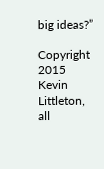big ideas?”

Copyright 2015 Kevin Littleton, all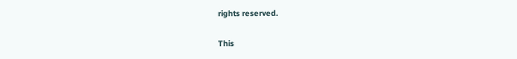rights reserved.

This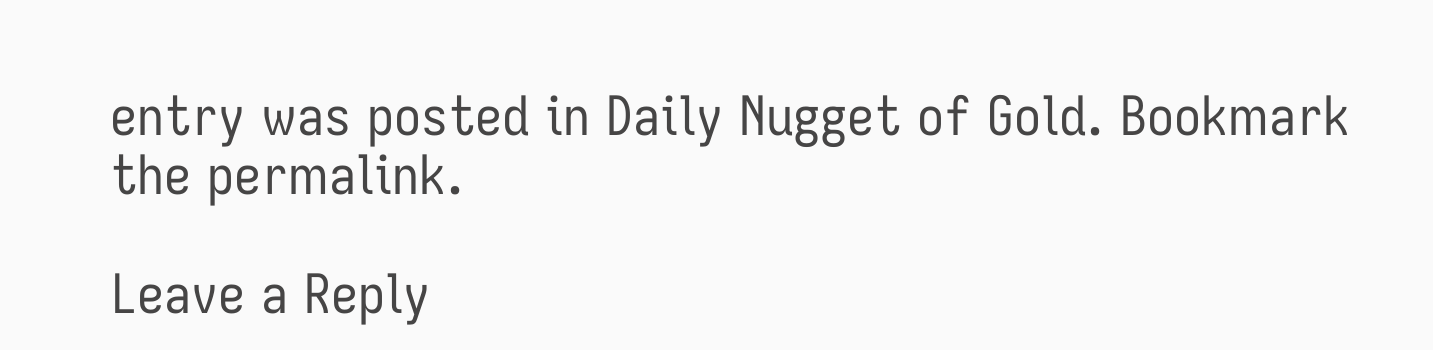entry was posted in Daily Nugget of Gold. Bookmark the permalink.

Leave a Reply